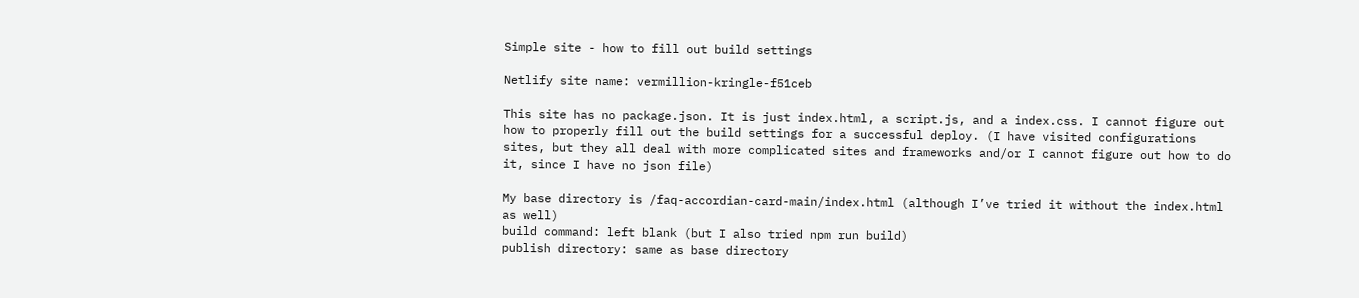Simple site - how to fill out build settings

Netlify site name: vermillion-kringle-f51ceb

This site has no package.json. It is just index.html, a script.js, and a index.css. I cannot figure out how to properly fill out the build settings for a successful deploy. (I have visited configurations sites, but they all deal with more complicated sites and frameworks and/or I cannot figure out how to do it, since I have no json file)

My base directory is /faq-accordian-card-main/index.html (although I’ve tried it without the index.html as well)
build command: left blank (but I also tried npm run build)
publish directory: same as base directory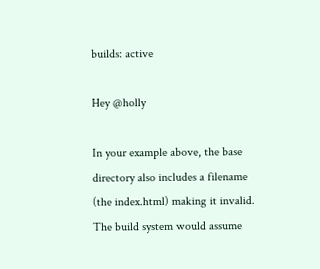builds: active

Hey @holly

In your example above, the base directory also includes a filename (the index.html) making it invalid. The build system would assume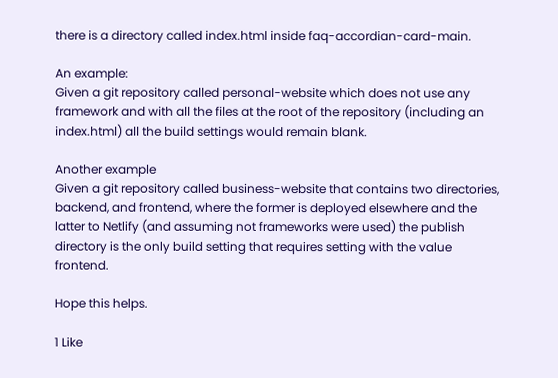there is a directory called index.html inside faq-accordian-card-main.

An example:
Given a git repository called personal-website which does not use any framework and with all the files at the root of the repository (including an index.html) all the build settings would remain blank.

Another example
Given a git repository called business-website that contains two directories, backend, and frontend, where the former is deployed elsewhere and the latter to Netlify (and assuming not frameworks were used) the publish directory is the only build setting that requires setting with the value frontend.

Hope this helps.

1 Like